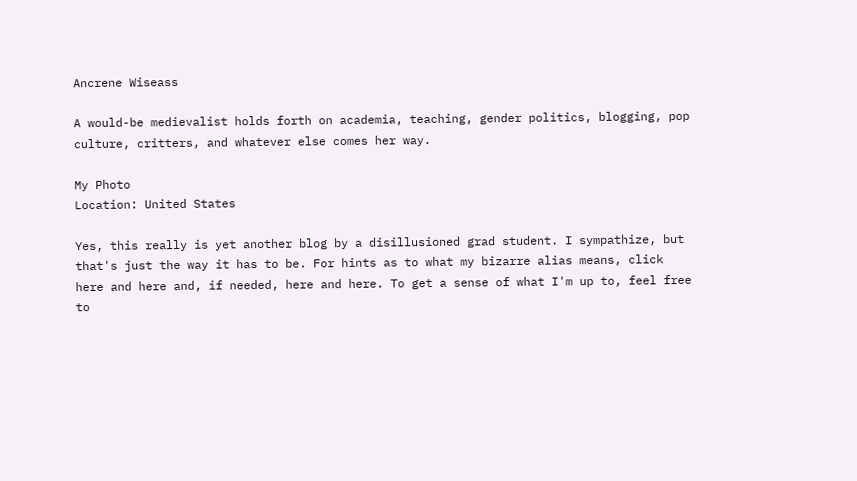Ancrene Wiseass

A would-be medievalist holds forth on academia, teaching, gender politics, blogging, pop culture, critters, and whatever else comes her way.

My Photo
Location: United States

Yes, this really is yet another blog by a disillusioned grad student. I sympathize, but that's just the way it has to be. For hints as to what my bizarre alias means, click here and here and, if needed, here and here. To get a sense of what I'm up to, feel free to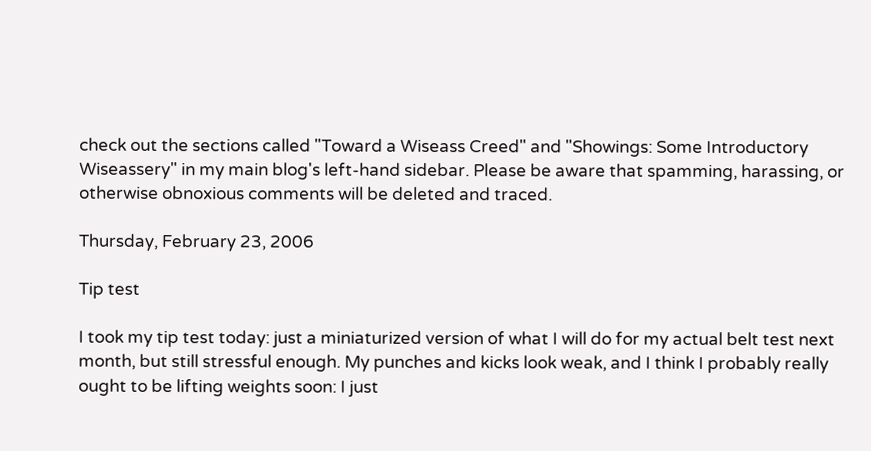check out the sections called "Toward a Wiseass Creed" and "Showings: Some Introductory Wiseassery" in my main blog's left-hand sidebar. Please be aware that spamming, harassing, or otherwise obnoxious comments will be deleted and traced.

Thursday, February 23, 2006

Tip test

I took my tip test today: just a miniaturized version of what I will do for my actual belt test next month, but still stressful enough. My punches and kicks look weak, and I think I probably really ought to be lifting weights soon: I just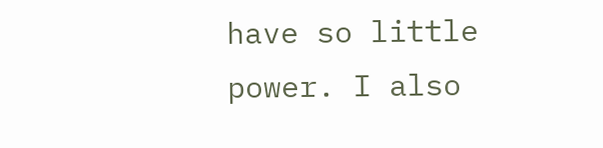have so little power. I also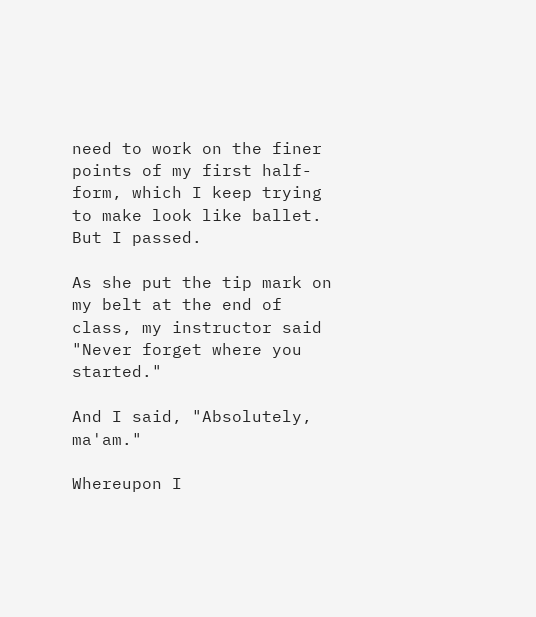need to work on the finer points of my first half-form, which I keep trying to make look like ballet. But I passed.

As she put the tip mark on my belt at the end of class, my instructor said "Never forget where you started."

And I said, "Absolutely, ma'am."

Whereupon I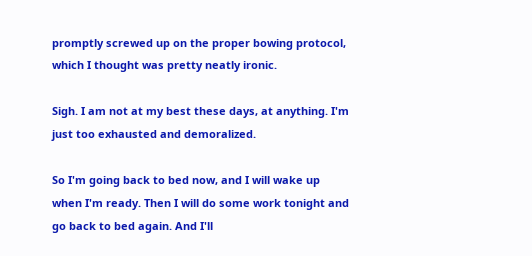promptly screwed up on the proper bowing protocol, which I thought was pretty neatly ironic.

Sigh. I am not at my best these days, at anything. I'm just too exhausted and demoralized.

So I'm going back to bed now, and I will wake up when I'm ready. Then I will do some work tonight and go back to bed again. And I'll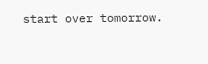start over tomorrow.